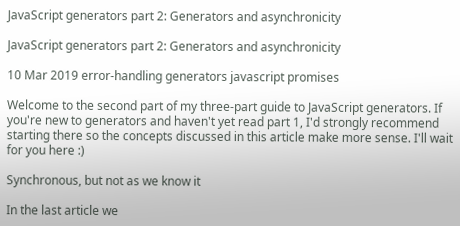JavaScript generators part 2: Generators and asynchronicity

JavaScript generators part 2: Generators and asynchronicity

10 Mar 2019 error-handling generators javascript promises

Welcome to the second part of my three-part guide to JavaScript generators. If you're new to generators and haven't yet read part 1, I'd strongly recommend starting there so the concepts discussed in this article make more sense. I'll wait for you here :)

Synchronous, but not as we know it

In the last article we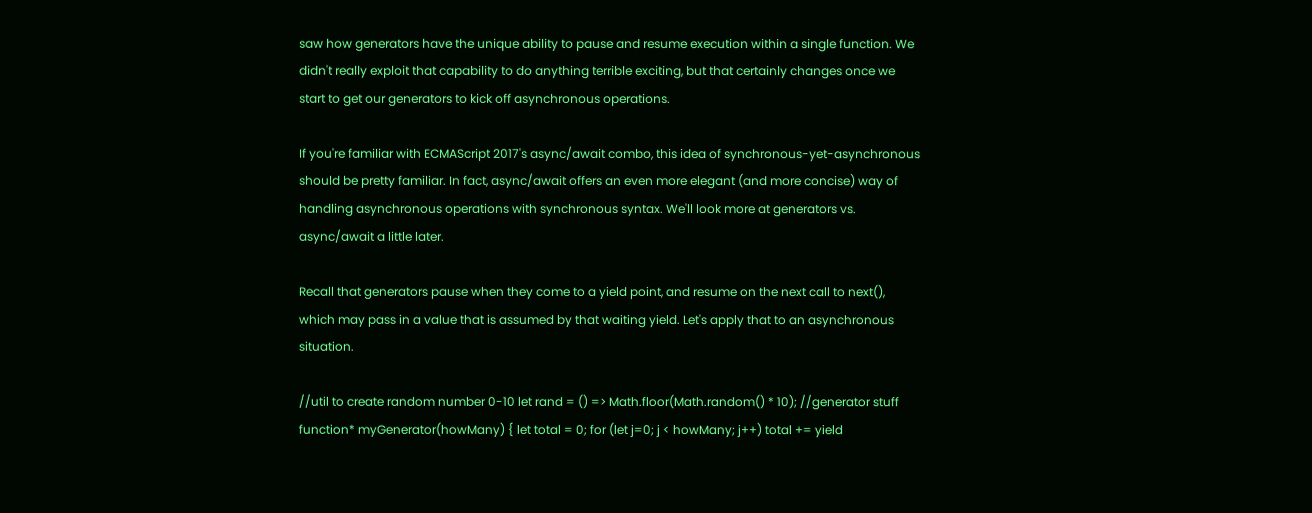saw how generators have the unique ability to pause and resume execution within a single function. We didn't really exploit that capability to do anything terrible exciting, but that certainly changes once we start to get our generators to kick off asynchronous operations.

If you're familiar with ECMAScript 2017's async/await combo, this idea of synchronous-yet-asynchronous should be pretty familiar. In fact, async/await offers an even more elegant (and more concise) way of handling asynchronous operations with synchronous syntax. We'll look more at generators vs. async/await a little later.

Recall that generators pause when they come to a yield point, and resume on the next call to next(), which may pass in a value that is assumed by that waiting yield. Let's apply that to an asynchronous situation.

//util to create random number 0-10 let rand = () => Math.floor(Math.random() * 10); //generator stuff function* myGenerator(howMany) { let total = 0; for (let j=0; j < howMany; j++) total += yield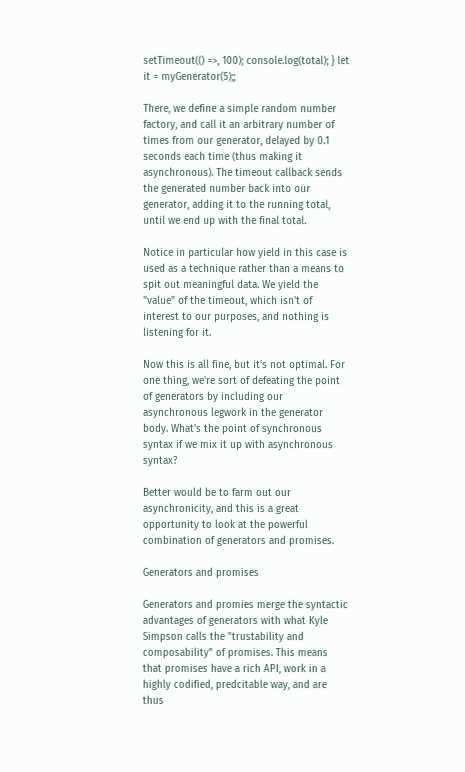setTimeout(() =>, 100); console.log(total); } let it = myGenerator(5);;

There, we define a simple random number factory, and call it an arbitrary number of times from our generator, delayed by 0.1 seconds each time (thus making it asynchronous). The timeout callback sends the generated number back into our generator, adding it to the running total, until we end up with the final total.

Notice in particular how yield in this case is used as a technique rather than a means to spit out meaningful data. We yield the "value" of the timeout, which isn't of interest to our purposes, and nothing is listening for it.

Now this is all fine, but it's not optimal. For one thing, we're sort of defeating the point of generators by including our asynchronous legwork in the generator body. What's the point of synchronous syntax if we mix it up with asynchronous syntax?

Better would be to farm out our asynchronicity, and this is a great opportunity to look at the powerful combination of generators and promises.

Generators and promises

Generators and promies merge the syntactic advantages of generators with what Kyle Simpson calls the "trustability and composability" of promises. This means that promises have a rich API, work in a highly codified, predcitable way, and are thus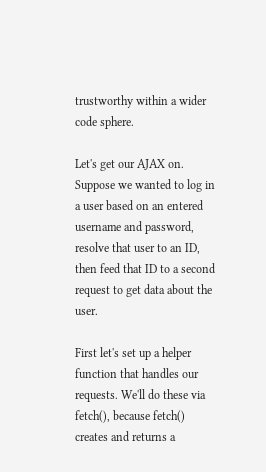trustworthy within a wider code sphere.

Let's get our AJAX on. Suppose we wanted to log in a user based on an entered username and password, resolve that user to an ID, then feed that ID to a second request to get data about the user.

First let's set up a helper function that handles our requests. We'll do these via fetch(), because fetch() creates and returns a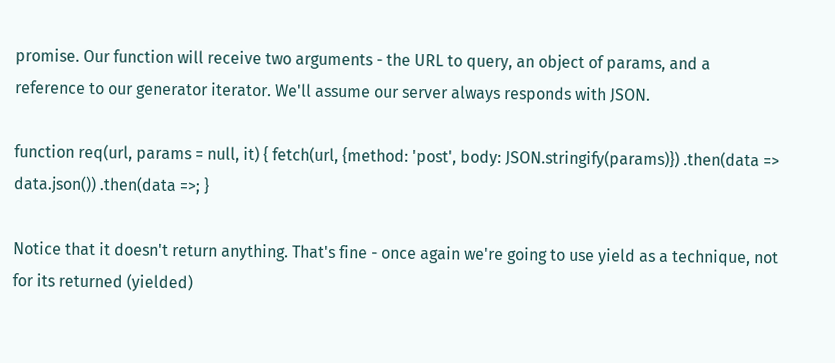promise. Our function will receive two arguments - the URL to query, an object of params, and a reference to our generator iterator. We'll assume our server always responds with JSON.

function req(url, params = null, it) { fetch(url, {method: 'post', body: JSON.stringify(params)}) .then(data => data.json()) .then(data =>; }

Notice that it doesn't return anything. That's fine - once again we're going to use yield as a technique, not for its returned (yielded)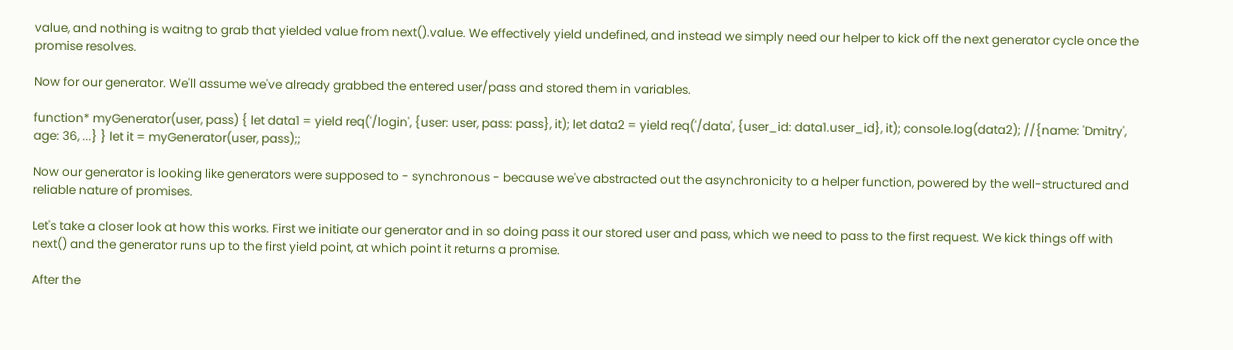value, and nothing is waitng to grab that yielded value from next().value. We effectively yield undefined, and instead we simply need our helper to kick off the next generator cycle once the promise resolves.

Now for our generator. We'll assume we've already grabbed the entered user/pass and stored them in variables.

function* myGenerator(user, pass) { let data1 = yield req('/login', {user: user, pass: pass}, it); let data2 = yield req('/data', {user_id: data1.user_id}, it); console.log(data2); //{name: 'Dmitry', age: 36, ...} } let it = myGenerator(user, pass);;

Now our generator is looking like generators were supposed to - synchronous - because we've abstracted out the asynchronicity to a helper function, powered by the well-structured and reliable nature of promises.

Let's take a closer look at how this works. First we initiate our generator and in so doing pass it our stored user and pass, which we need to pass to the first request. We kick things off with next() and the generator runs up to the first yield point, at which point it returns a promise.

After the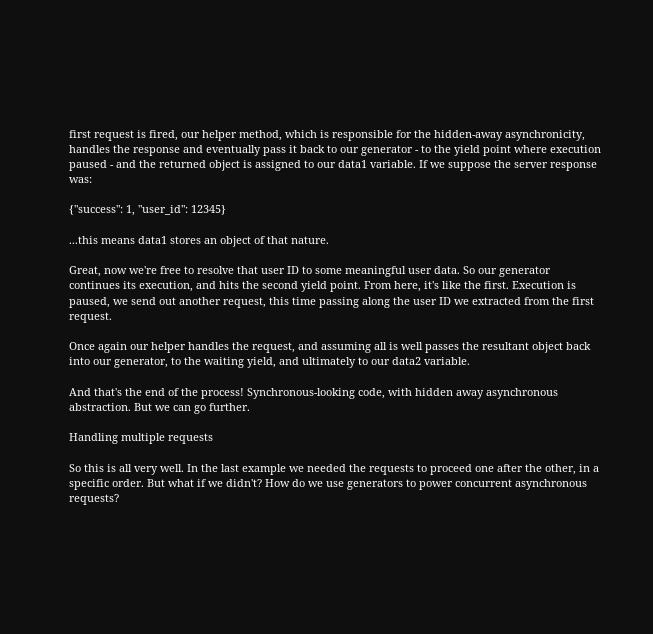first request is fired, our helper method, which is responsible for the hidden-away asynchronicity, handles the response and eventually pass it back to our generator - to the yield point where execution paused - and the returned object is assigned to our data1 variable. If we suppose the server response was:

{"success": 1, "user_id": 12345}

...this means data1 stores an object of that nature.

Great, now we're free to resolve that user ID to some meaningful user data. So our generator continues its execution, and hits the second yield point. From here, it's like the first. Execution is paused, we send out another request, this time passing along the user ID we extracted from the first request.

Once again our helper handles the request, and assuming all is well passes the resultant object back into our generator, to the waiting yield, and ultimately to our data2 variable.

And that's the end of the process! Synchronous-looking code, with hidden away asynchronous abstraction. But we can go further.

Handling multiple requests

So this is all very well. In the last example we needed the requests to proceed one after the other, in a specific order. But what if we didn't? How do we use generators to power concurrent asynchronous requests?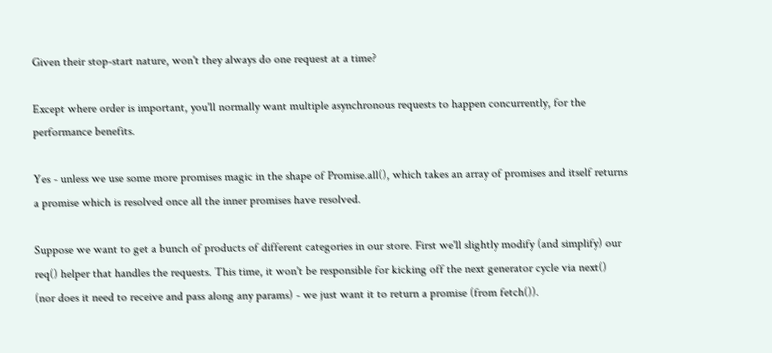Given their stop-start nature, won't they always do one request at a time?

Except where order is important, you'll normally want multiple asynchronous requests to happen concurrently, for the performance benefits.

Yes - unless we use some more promises magic in the shape of Promise.all(), which takes an array of promises and itself returns a promise which is resolved once all the inner promises have resolved.

Suppose we want to get a bunch of products of different categories in our store. First we'll slightly modify (and simplify) our req() helper that handles the requests. This time, it won't be responsible for kicking off the next generator cycle via next() (nor does it need to receive and pass along any params) - we just want it to return a promise (from fetch()).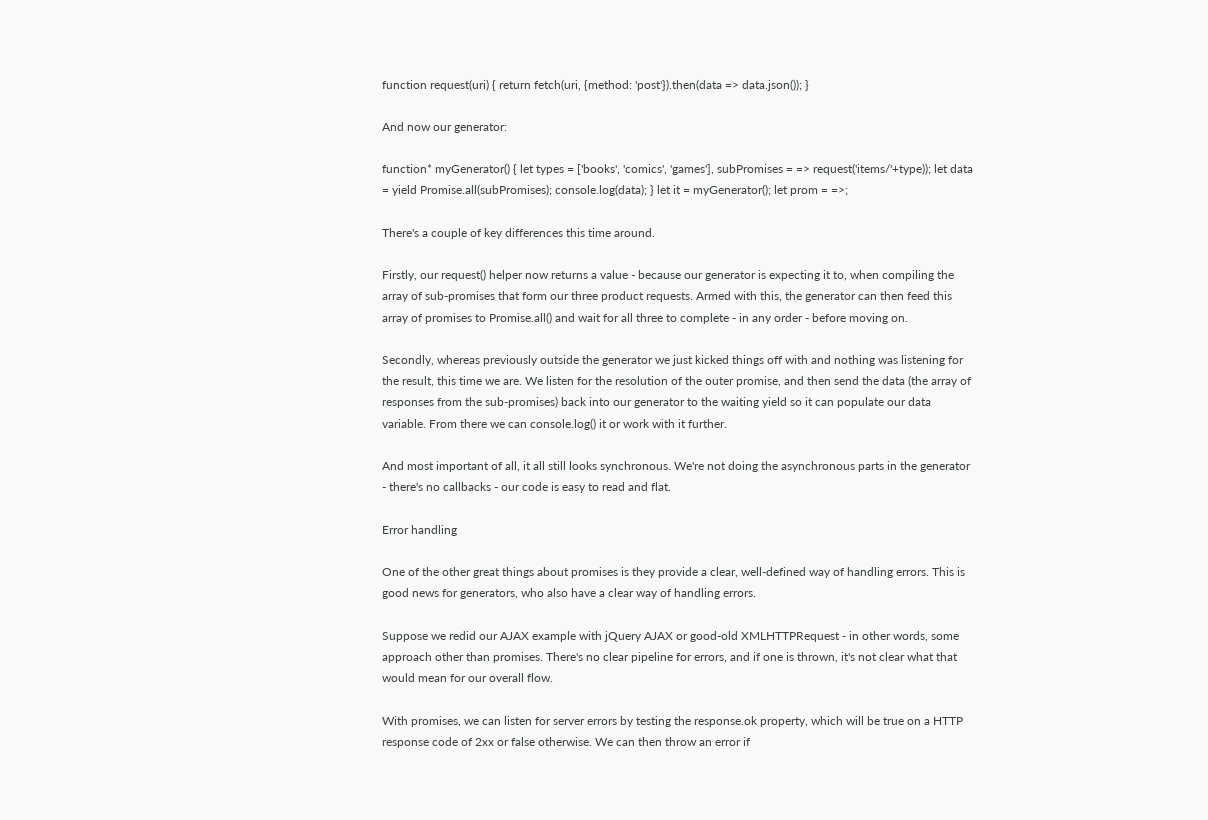function request(uri) { return fetch(uri, {method: 'post'}).then(data => data.json()); }

And now our generator:

function* myGenerator() { let types = ['books', 'comics', 'games'], subPromises = => request('items/'+type)); let data = yield Promise.all(subPromises); console.log(data); } let it = myGenerator(); let prom = =>;

There's a couple of key differences this time around.

Firstly, our request() helper now returns a value - because our generator is expecting it to, when compiling the array of sub-promises that form our three product requests. Armed with this, the generator can then feed this array of promises to Promise.all() and wait for all three to complete - in any order - before moving on.

Secondly, whereas previously outside the generator we just kicked things off with and nothing was listening for the result, this time we are. We listen for the resolution of the outer promise, and then send the data (the array of responses from the sub-promises) back into our generator to the waiting yield so it can populate our data variable. From there we can console.log() it or work with it further.

And most important of all, it all still looks synchronous. We're not doing the asynchronous parts in the generator - there's no callbacks - our code is easy to read and flat.

Error handling

One of the other great things about promises is they provide a clear, well-defined way of handling errors. This is good news for generators, who also have a clear way of handling errors.

Suppose we redid our AJAX example with jQuery AJAX or good-old XMLHTTPRequest - in other words, some approach other than promises. There's no clear pipeline for errors, and if one is thrown, it's not clear what that would mean for our overall flow.

With promises, we can listen for server errors by testing the response.ok property, which will be true on a HTTP response code of 2xx or false otherwise. We can then throw an error if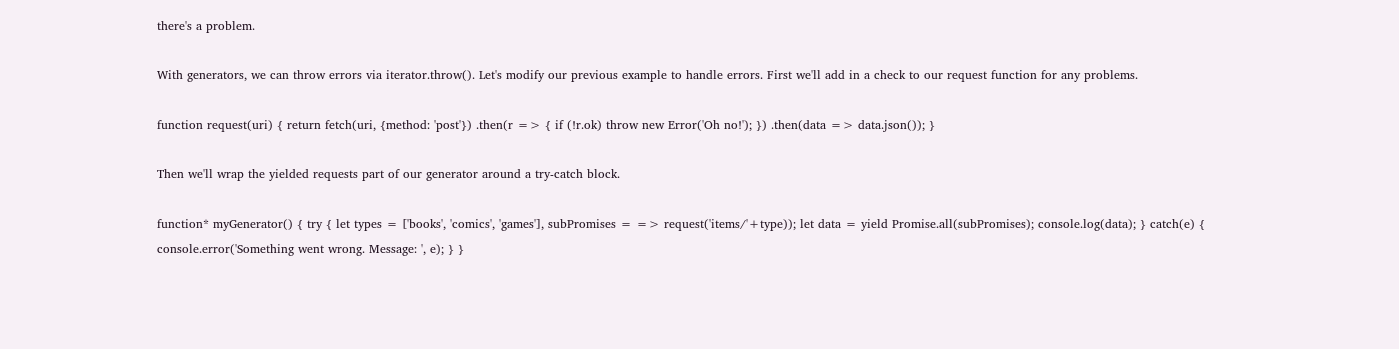there's a problem.

With generators, we can throw errors via iterator.throw(). Let's modify our previous example to handle errors. First we'll add in a check to our request function for any problems.

function request(uri) { return fetch(uri, {method: 'post'}) .then(r => { if (!r.ok) throw new Error('Oh no!'); }) .then(data => data.json()); }

Then we'll wrap the yielded requests part of our generator around a try-catch block.

function* myGenerator() { try { let types = ['books', 'comics', 'games'], subPromises = => request('items/'+type)); let data = yield Promise.all(subPromises); console.log(data); } catch(e) { console.error('Something went wrong. Message: ', e); } }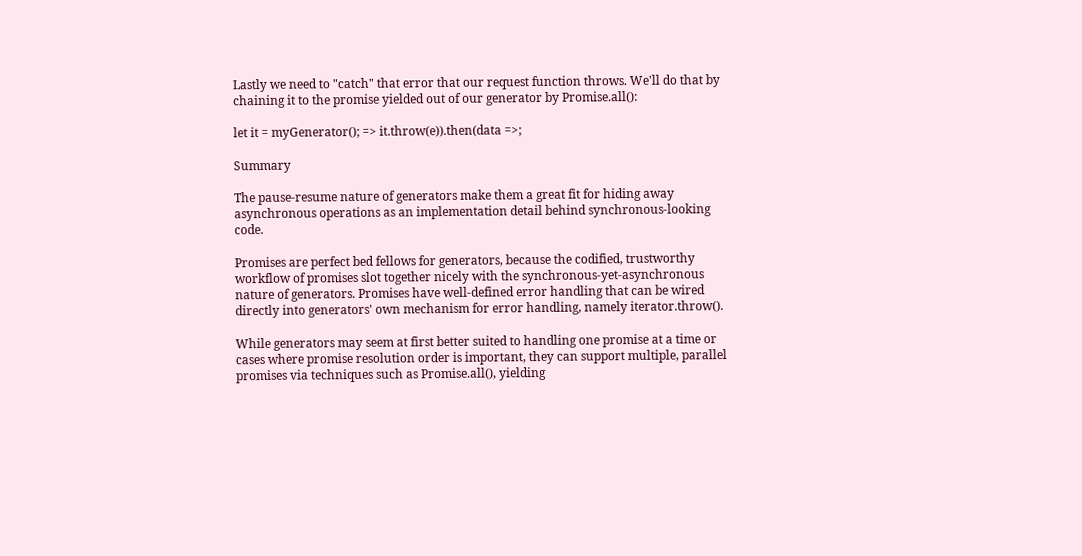Lastly we need to "catch" that error that our request function throws. We'll do that by chaining it to the promise yielded out of our generator by Promise.all():

let it = myGenerator(); => it.throw(e)).then(data =>;

Summary

The pause-resume nature of generators make them a great fit for hiding away asynchronous operations as an implementation detail behind synchronous-looking code.

Promises are perfect bed fellows for generators, because the codified, trustworthy workflow of promises slot together nicely with the synchronous-yet-asynchronous nature of generators. Promises have well-defined error handling that can be wired directly into generators' own mechanism for error handling, namely iterator.throw().

While generators may seem at first better suited to handling one promise at a time or cases where promise resolution order is important, they can support multiple, parallel promises via techniques such as Promise.all(), yielding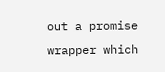out a promise wrapper which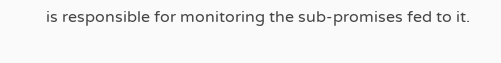is responsible for monitoring the sub-promises fed to it.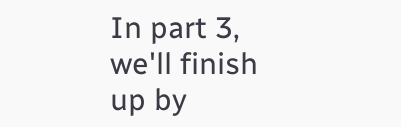In part 3, we'll finish up by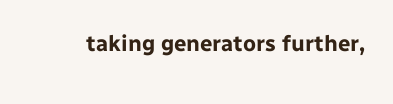taking generators further,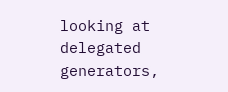looking at delegated generators,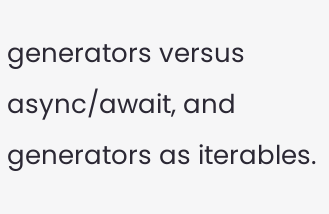generators versus async/await, and generators as iterables.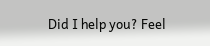Did I help you? Feel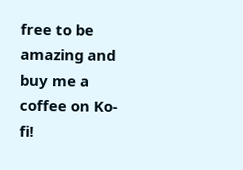free to be amazing and buy me a coffee on Ko-fi!